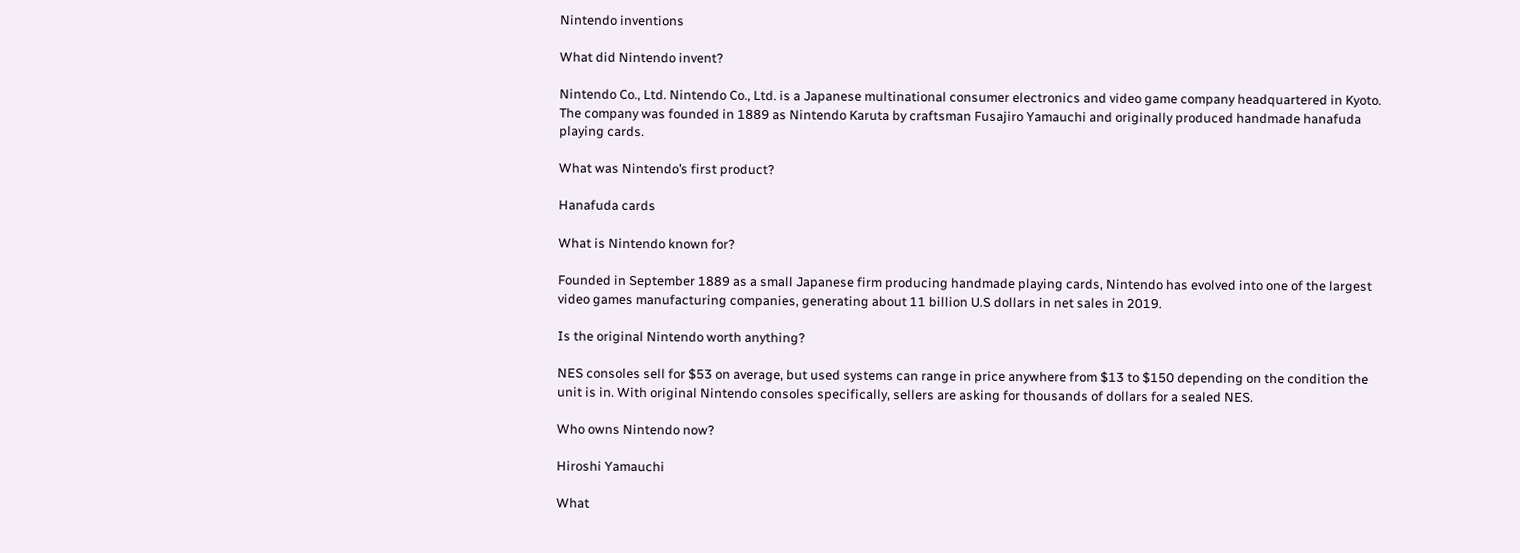Nintendo inventions

What did Nintendo invent?

Nintendo Co., Ltd. Nintendo Co., Ltd. is a Japanese multinational consumer electronics and video game company headquartered in Kyoto. The company was founded in 1889 as Nintendo Karuta by craftsman Fusajiro Yamauchi and originally produced handmade hanafuda playing cards.

What was Nintendo’s first product?

Hanafuda cards

What is Nintendo known for?

Founded in September 1889 as a small Japanese firm producing handmade playing cards, Nintendo has evolved into one of the largest video games manufacturing companies, generating about 11 billion U.S dollars in net sales in 2019.

Is the original Nintendo worth anything?

NES consoles sell for $53 on average, but used systems can range in price anywhere from $13 to $150 depending on the condition the unit is in. With original Nintendo consoles specifically, sellers are asking for thousands of dollars for a sealed NES.

Who owns Nintendo now?

Hiroshi Yamauchi

What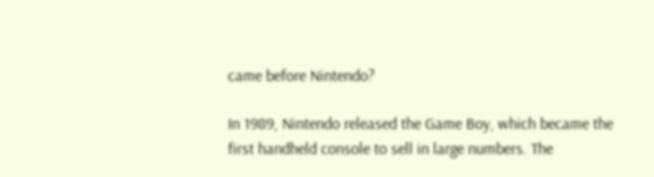came before Nintendo?

In 1989, Nintendo released the Game Boy, which became the first handheld console to sell in large numbers. The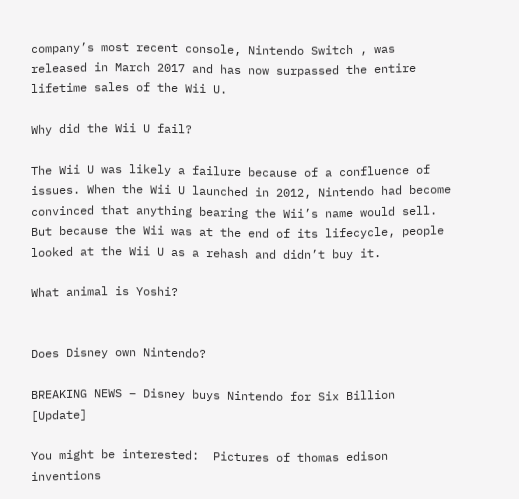company’s most recent console, Nintendo Switch , was released in March 2017 and has now surpassed the entire lifetime sales of the Wii U.

Why did the Wii U fail?

The Wii U was likely a failure because of a confluence of issues. When the Wii U launched in 2012, Nintendo had become convinced that anything bearing the Wii’s name would sell. But because the Wii was at the end of its lifecycle, people looked at the Wii U as a rehash and didn’t buy it.

What animal is Yoshi?


Does Disney own Nintendo?

BREAKING NEWS – Disney buys Nintendo for Six Billion [Update]

You might be interested:  Pictures of thomas edison inventions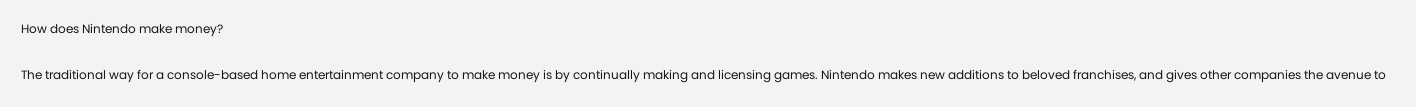How does Nintendo make money?

The traditional way for a console-based home entertainment company to make money is by continually making and licensing games. Nintendo makes new additions to beloved franchises, and gives other companies the avenue to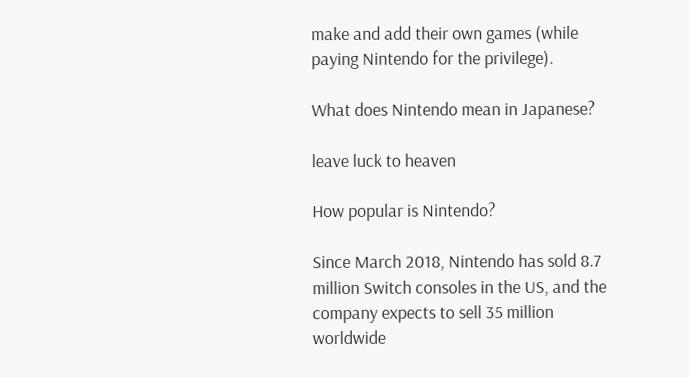make and add their own games (while paying Nintendo for the privilege).

What does Nintendo mean in Japanese?

leave luck to heaven

How popular is Nintendo?

Since March 2018, Nintendo has sold 8.7 million Switch consoles in the US, and the company expects to sell 35 million worldwide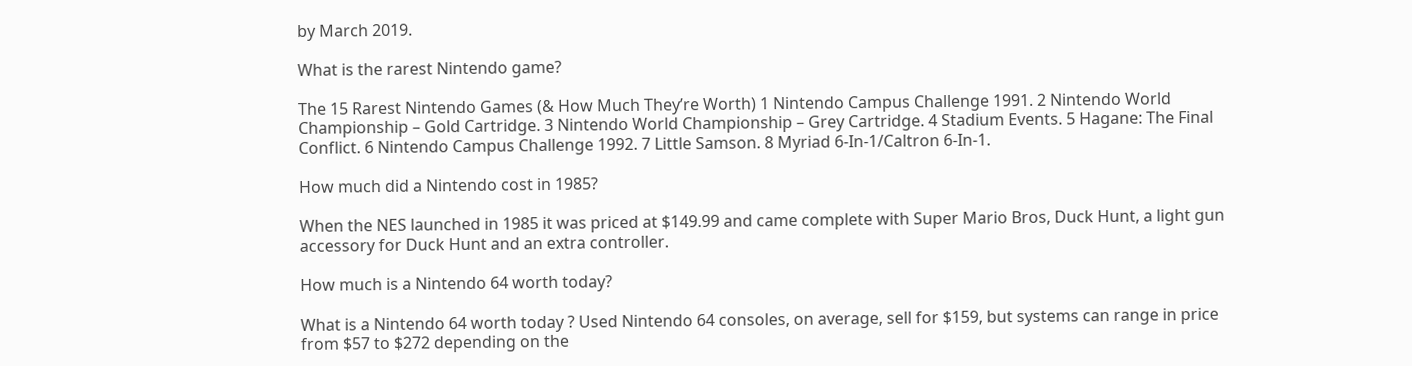by March 2019.

What is the rarest Nintendo game?

The 15 Rarest Nintendo Games (& How Much They’re Worth) 1 Nintendo Campus Challenge 1991. 2 Nintendo World Championship – Gold Cartridge. 3 Nintendo World Championship – Grey Cartridge. 4 Stadium Events. 5 Hagane: The Final Conflict. 6 Nintendo Campus Challenge 1992. 7 Little Samson. 8 Myriad 6-In-1/Caltron 6-In-1.

How much did a Nintendo cost in 1985?

When the NES launched in 1985 it was priced at $149.99 and came complete with Super Mario Bros, Duck Hunt, a light gun accessory for Duck Hunt and an extra controller.

How much is a Nintendo 64 worth today?

What is a Nintendo 64 worth today ? Used Nintendo 64 consoles, on average, sell for $159, but systems can range in price from $57 to $272 depending on the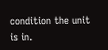condition the unit is in.